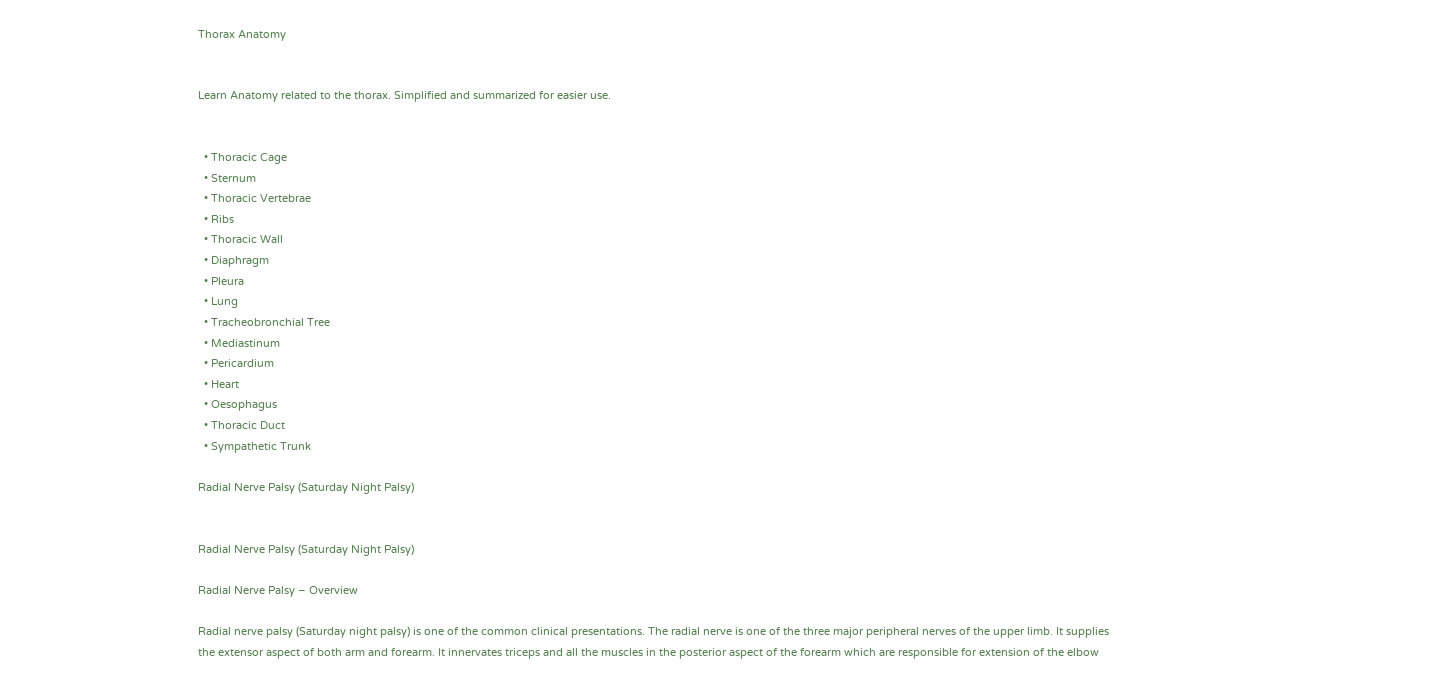Thorax Anatomy


Learn Anatomy related to the thorax. Simplified and summarized for easier use.


  • Thoracic Cage
  • Sternum
  • Thoracic Vertebrae
  • Ribs
  • Thoracic Wall
  • Diaphragm
  • Pleura
  • Lung
  • Tracheobronchial Tree
  • Mediastinum
  • Pericardium
  • Heart
  • Oesophagus
  • Thoracic Duct
  • Sympathetic Trunk

Radial Nerve Palsy (Saturday Night Palsy)


Radial Nerve Palsy (Saturday Night Palsy)

Radial Nerve Palsy – Overview

Radial nerve palsy (Saturday night palsy) is one of the common clinical presentations. The radial nerve is one of the three major peripheral nerves of the upper limb. It supplies the extensor aspect of both arm and forearm. It innervates triceps and all the muscles in the posterior aspect of the forearm which are responsible for extension of the elbow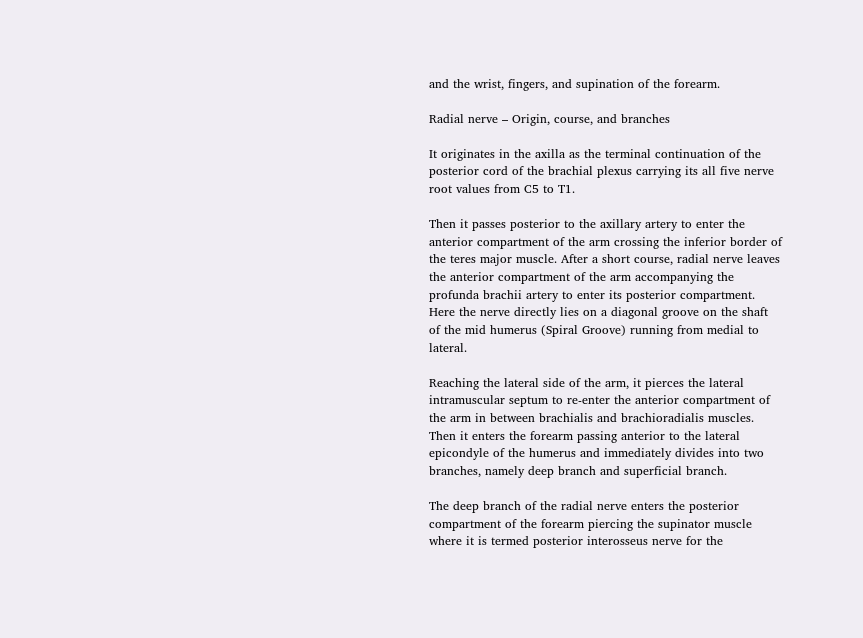and the wrist, fingers, and supination of the forearm.

Radial nerve – Origin, course, and branches

It originates in the axilla as the terminal continuation of the posterior cord of the brachial plexus carrying its all five nerve root values from C5 to T1.

Then it passes posterior to the axillary artery to enter the anterior compartment of the arm crossing the inferior border of the teres major muscle. After a short course, radial nerve leaves the anterior compartment of the arm accompanying the profunda brachii artery to enter its posterior compartment. Here the nerve directly lies on a diagonal groove on the shaft of the mid humerus (Spiral Groove) running from medial to lateral.

Reaching the lateral side of the arm, it pierces the lateral intramuscular septum to re-enter the anterior compartment of the arm in between brachialis and brachioradialis muscles. Then it enters the forearm passing anterior to the lateral epicondyle of the humerus and immediately divides into two branches, namely deep branch and superficial branch.

The deep branch of the radial nerve enters the posterior compartment of the forearm piercing the supinator muscle where it is termed posterior interosseus nerve for the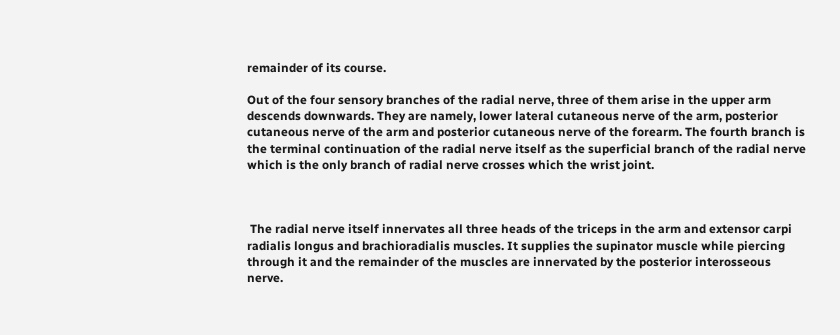remainder of its course.

Out of the four sensory branches of the radial nerve, three of them arise in the upper arm descends downwards. They are namely, lower lateral cutaneous nerve of the arm, posterior cutaneous nerve of the arm and posterior cutaneous nerve of the forearm. The fourth branch is the terminal continuation of the radial nerve itself as the superficial branch of the radial nerve which is the only branch of radial nerve crosses which the wrist joint.



 The radial nerve itself innervates all three heads of the triceps in the arm and extensor carpi radialis longus and brachioradialis muscles. It supplies the supinator muscle while piercing through it and the remainder of the muscles are innervated by the posterior interosseous nerve.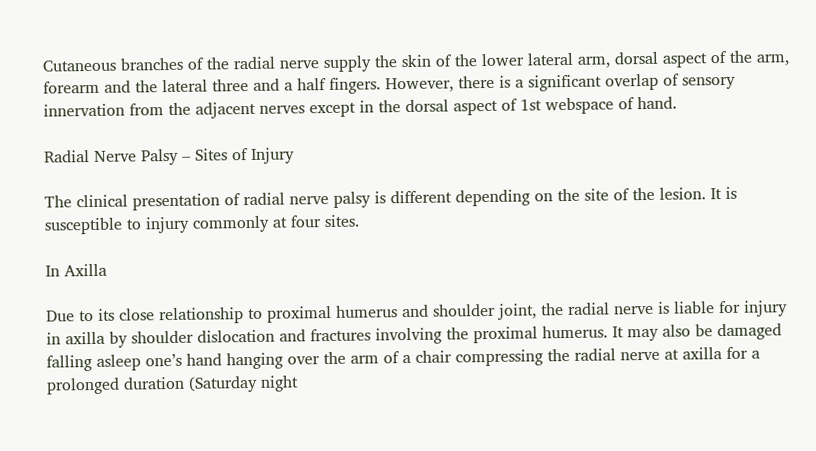Cutaneous branches of the radial nerve supply the skin of the lower lateral arm, dorsal aspect of the arm, forearm and the lateral three and a half fingers. However, there is a significant overlap of sensory innervation from the adjacent nerves except in the dorsal aspect of 1st webspace of hand.

Radial Nerve Palsy – Sites of Injury

The clinical presentation of radial nerve palsy is different depending on the site of the lesion. It is susceptible to injury commonly at four sites.

In Axilla

Due to its close relationship to proximal humerus and shoulder joint, the radial nerve is liable for injury in axilla by shoulder dislocation and fractures involving the proximal humerus. It may also be damaged falling asleep one’s hand hanging over the arm of a chair compressing the radial nerve at axilla for a prolonged duration (Saturday night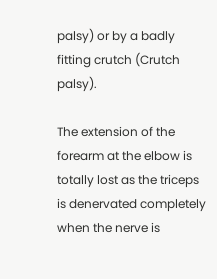palsy) or by a badly fitting crutch (Crutch palsy).

The extension of the forearm at the elbow is totally lost as the triceps is denervated completely when the nerve is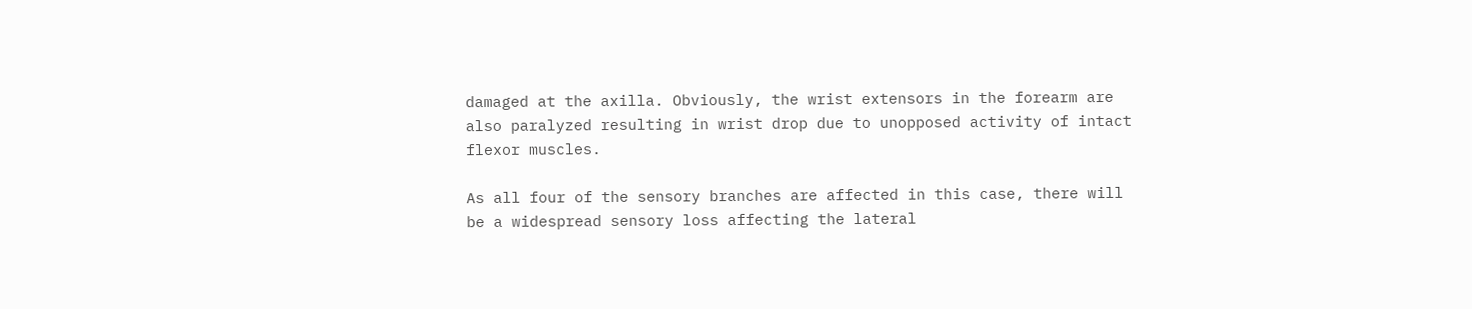damaged at the axilla. Obviously, the wrist extensors in the forearm are also paralyzed resulting in wrist drop due to unopposed activity of intact flexor muscles.

As all four of the sensory branches are affected in this case, there will be a widespread sensory loss affecting the lateral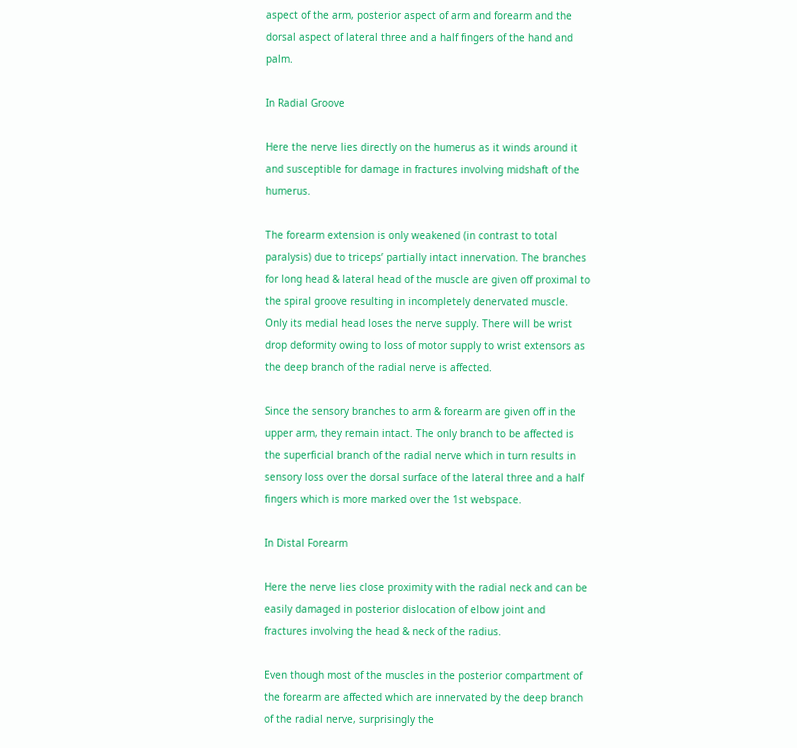aspect of the arm, posterior aspect of arm and forearm and the dorsal aspect of lateral three and a half fingers of the hand and palm.

In Radial Groove

Here the nerve lies directly on the humerus as it winds around it and susceptible for damage in fractures involving midshaft of the humerus.

The forearm extension is only weakened (in contrast to total paralysis) due to triceps’ partially intact innervation. The branches for long head & lateral head of the muscle are given off proximal to the spiral groove resulting in incompletely denervated muscle. Only its medial head loses the nerve supply. There will be wrist drop deformity owing to loss of motor supply to wrist extensors as the deep branch of the radial nerve is affected.

Since the sensory branches to arm & forearm are given off in the upper arm, they remain intact. The only branch to be affected is the superficial branch of the radial nerve which in turn results in sensory loss over the dorsal surface of the lateral three and a half fingers which is more marked over the 1st webspace.

In Distal Forearm

Here the nerve lies close proximity with the radial neck and can be easily damaged in posterior dislocation of elbow joint and fractures involving the head & neck of the radius.

Even though most of the muscles in the posterior compartment of the forearm are affected which are innervated by the deep branch of the radial nerve, surprisingly the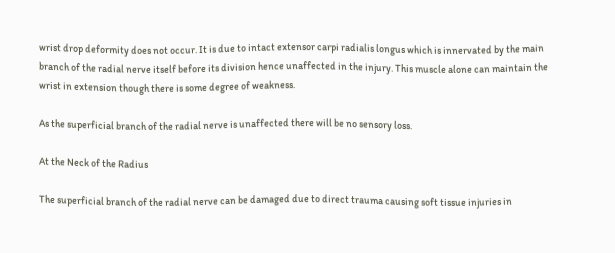wrist drop deformity does not occur. It is due to intact extensor carpi radialis longus which is innervated by the main branch of the radial nerve itself before its division hence unaffected in the injury. This muscle alone can maintain the wrist in extension though there is some degree of weakness.

As the superficial branch of the radial nerve is unaffected there will be no sensory loss.

At the Neck of the Radius

The superficial branch of the radial nerve can be damaged due to direct trauma causing soft tissue injuries in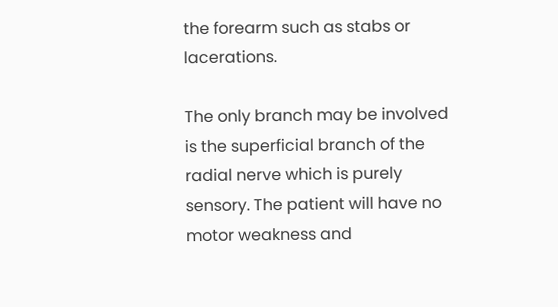the forearm such as stabs or lacerations.

The only branch may be involved is the superficial branch of the radial nerve which is purely sensory. The patient will have no motor weakness and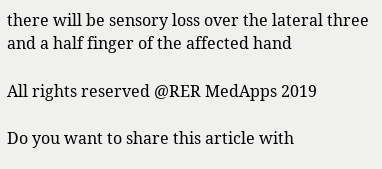there will be sensory loss over the lateral three and a half finger of the affected hand

All rights reserved @RER MedApps 2019

Do you want to share this article with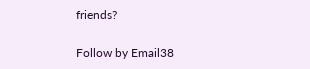friends?

Follow by Email38